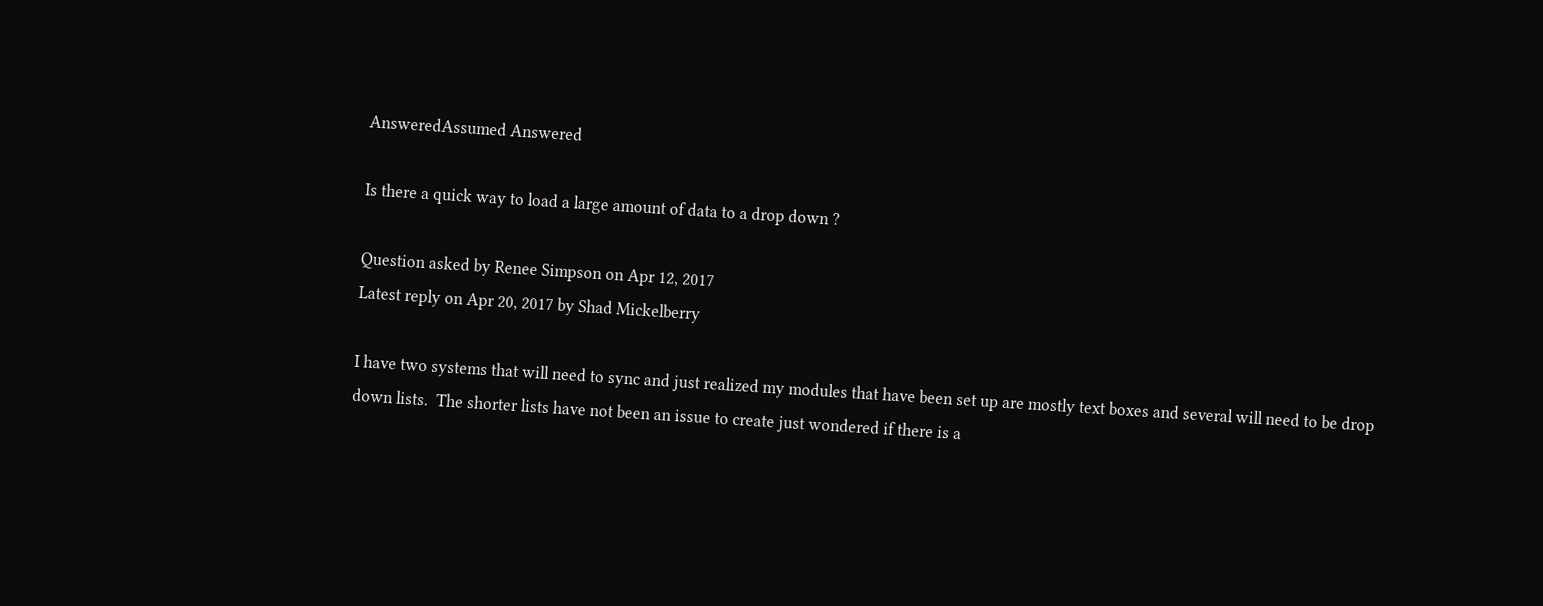AnsweredAssumed Answered

Is there a quick way to load a large amount of data to a drop down ?

Question asked by Renee Simpson on Apr 12, 2017
Latest reply on Apr 20, 2017 by Shad Mickelberry

I have two systems that will need to sync and just realized my modules that have been set up are mostly text boxes and several will need to be drop down lists.  The shorter lists have not been an issue to create just wondered if there is a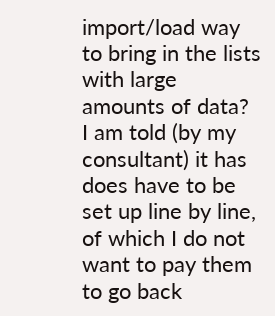import/load way to bring in the lists with large amounts of data?  I am told (by my consultant) it has does have to be set up line by line, of which I do not want to pay them to go back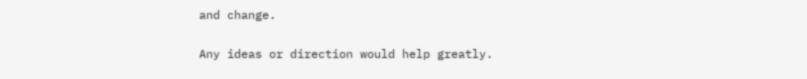and change.


Any ideas or direction would help greatly.